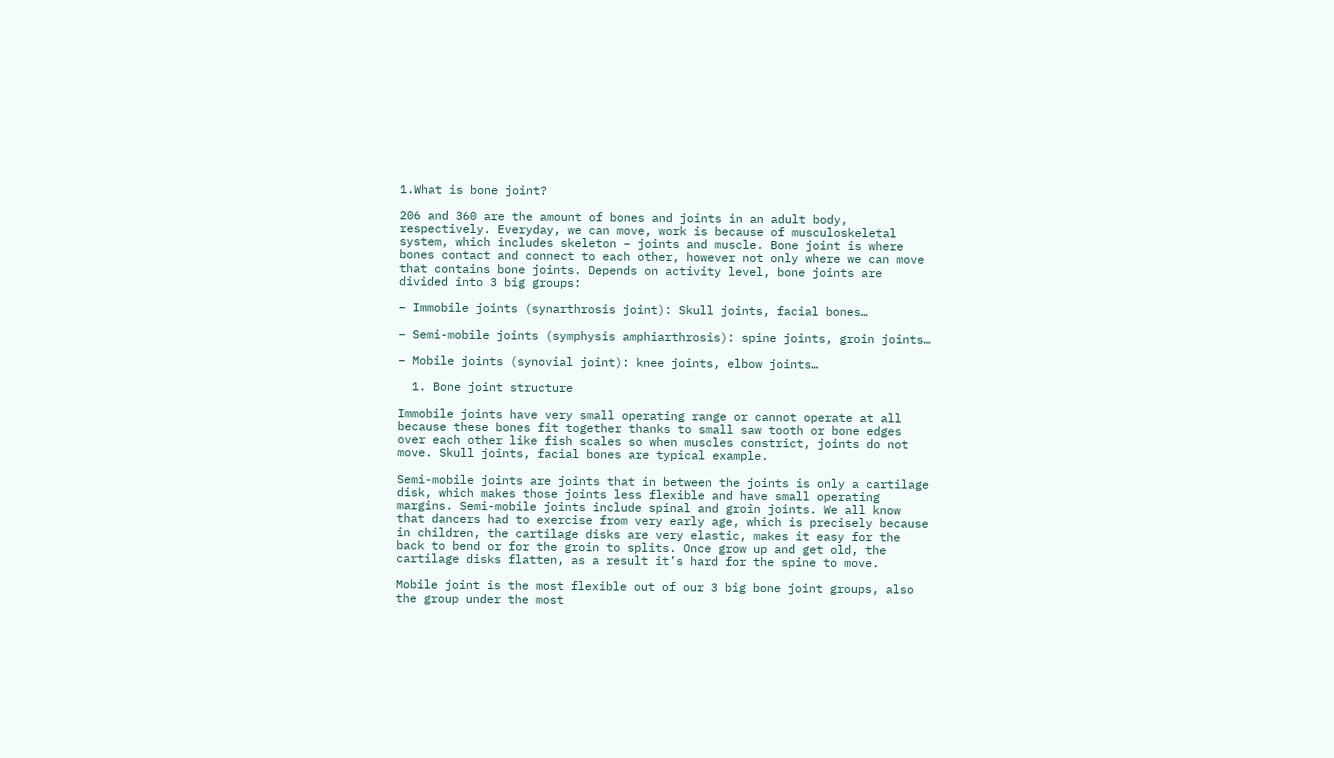1.What is bone joint?

206 and 360 are the amount of bones and joints in an adult body, respectively. Everyday, we can move, work is because of musculoskeletal system, which includes skeleton – joints and muscle. Bone joint is where bones contact and connect to each other, however not only where we can move that contains bone joints. Depends on activity level, bone joints are divided into 3 big groups:

– Immobile joints (synarthrosis joint): Skull joints, facial bones…

– Semi-mobile joints (symphysis amphiarthrosis): spine joints, groin joints…

– Mobile joints (synovial joint): knee joints, elbow joints…

  1. Bone joint structure

Immobile joints have very small operating range or cannot operate at all because these bones fit together thanks to small saw tooth or bone edges over each other like fish scales so when muscles constrict, joints do not move. Skull joints, facial bones are typical example.

Semi-mobile joints are joints that in between the joints is only a cartilage disk, which makes those joints less flexible and have small operating margins. Semi-mobile joints include spinal and groin joints. We all know that dancers had to exercise from very early age, which is precisely because in children, the cartilage disks are very elastic, makes it easy for the back to bend or for the groin to splits. Once grow up and get old, the cartilage disks flatten, as a result it’s hard for the spine to move.

Mobile joint is the most flexible out of our 3 big bone joint groups, also the group under the most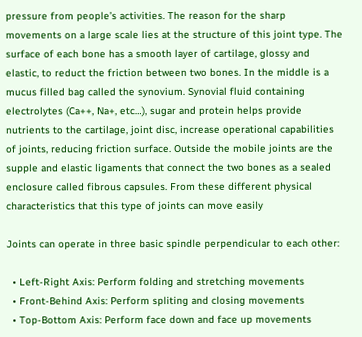pressure from people’s activities. The reason for the sharp movements on a large scale lies at the structure of this joint type. The surface of each bone has a smooth layer of cartilage, glossy and elastic, to reduct the friction between two bones. In the middle is a mucus filled bag called the synovium. Synovial fluid containing electrolytes (Ca++, Na+, etc…), sugar and protein helps provide nutrients to the cartilage, joint disc, increase operational capabilities of joints, reducing friction surface. Outside the mobile joints are the supple and elastic ligaments that connect the two bones as a sealed enclosure called fibrous capsules. From these different physical characteristics that this type of joints can move easily

Joints can operate in three basic spindle perpendicular to each other:

  • Left-Right Axis: Perform folding and stretching movements
  • Front-Behind Axis: Perform spliting and closing movements
  • Top-Bottom Axis: Perform face down and face up movements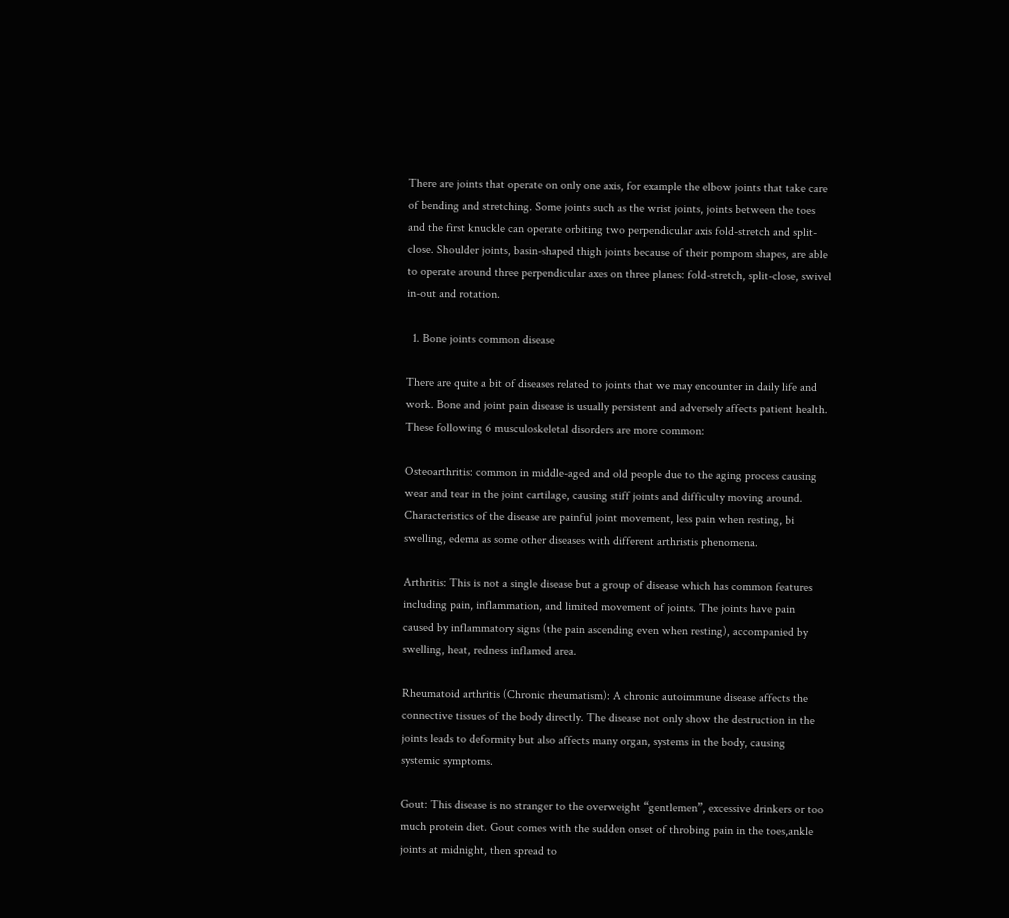There are joints that operate on only one axis, for example the elbow joints that take care of bending and stretching. Some joints such as the wrist joints, joints between the toes and the first knuckle can operate orbiting two perpendicular axis fold-stretch and split-close. Shoulder joints, basin-shaped thigh joints because of their pompom shapes, are able to operate around three perpendicular axes on three planes: fold-stretch, split-close, swivel in-out and rotation.

  1. Bone joints common disease

There are quite a bit of diseases related to joints that we may encounter in daily life and work. Bone and joint pain disease is usually persistent and adversely affects patient health. These following 6 musculoskeletal disorders are more common:

Osteoarthritis: common in middle-aged and old people due to the aging process causing wear and tear in the joint cartilage, causing stiff joints and difficulty moving around. Characteristics of the disease are painful joint movement, less pain when resting, bi swelling, edema as some other diseases with different arthristis phenomena.

Arthritis: This is not a single disease but a group of disease which has common features including pain, inflammation, and limited movement of joints. The joints have pain caused by inflammatory signs (the pain ascending even when resting), accompanied by swelling, heat, redness inflamed area.

Rheumatoid arthritis (Chronic rheumatism): A chronic autoimmune disease affects the connective tissues of the body directly. The disease not only show the destruction in the joints leads to deformity but also affects many organ, systems in the body, causing systemic symptoms.

Gout: This disease is no stranger to the overweight “gentlemen”, excessive drinkers or too much protein diet. Gout comes with the sudden onset of throbing pain in the toes,ankle joints at midnight, then spread to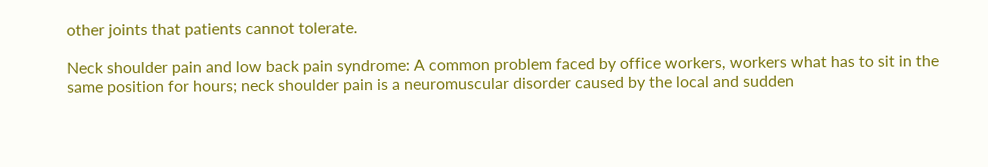other joints that patients cannot tolerate.

Neck shoulder pain and low back pain syndrome: A common problem faced by office workers, workers what has to sit in the same position for hours; neck shoulder pain is a neuromuscular disorder caused by the local and sudden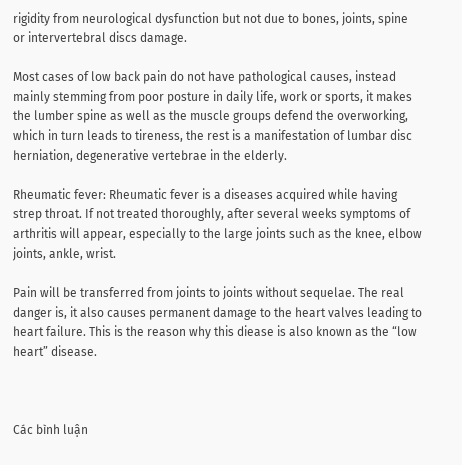rigidity from neurological dysfunction but not due to bones, joints, spine or intervertebral discs damage.

Most cases of low back pain do not have pathological causes, instead mainly stemming from poor posture in daily life, work or sports, it makes the lumber spine as well as the muscle groups defend the overworking, which in turn leads to tireness, the rest is a manifestation of lumbar disc herniation, degenerative vertebrae in the elderly.

Rheumatic fever: Rheumatic fever is a diseases acquired while having strep throat. If not treated thoroughly, after several weeks symptoms of arthritis will appear, especially to the large joints such as the knee, elbow joints, ankle, wrist.

Pain will be transferred from joints to joints without sequelae. The real danger is, it also causes permanent damage to the heart valves leading to heart failure. This is the reason why this diease is also known as the “low heart” disease.



Các bình luận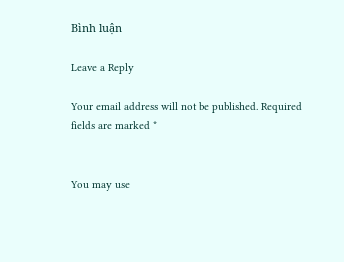Bình luận

Leave a Reply

Your email address will not be published. Required fields are marked *


You may use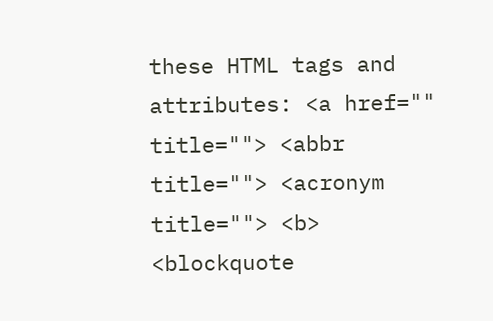these HTML tags and attributes: <a href="" title=""> <abbr title=""> <acronym title=""> <b> <blockquote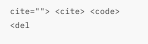cite=""> <cite> <code> <del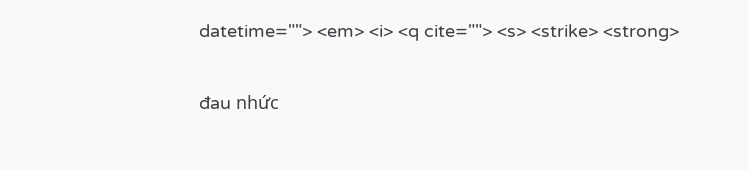datetime=""> <em> <i> <q cite=""> <s> <strike> <strong>

đau nhức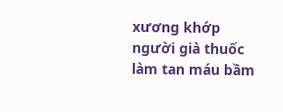xương khớp người già thuốc làm tan máu bầm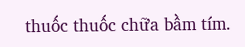thuốc thuốc chữa bầm tím.